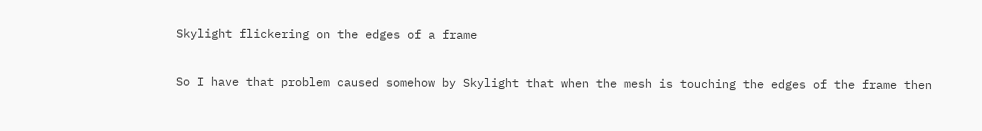Skylight flickering on the edges of a frame

So I have that problem caused somehow by Skylight that when the mesh is touching the edges of the frame then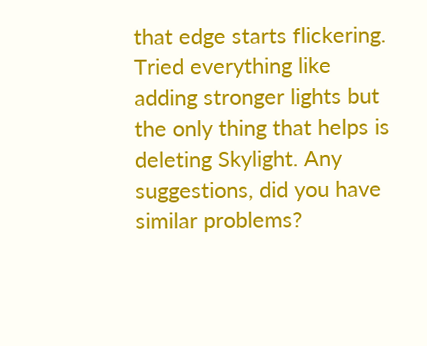that edge starts flickering. Tried everything like adding stronger lights but the only thing that helps is deleting Skylight. Any suggestions, did you have similar problems?